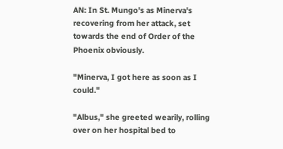AN: In St. Mungo's as Minerva's recovering from her attack, set towards the end of Order of the Phoenix obviously.

"Minerva, I got here as soon as I could."

"Albus," she greeted wearily, rolling over on her hospital bed to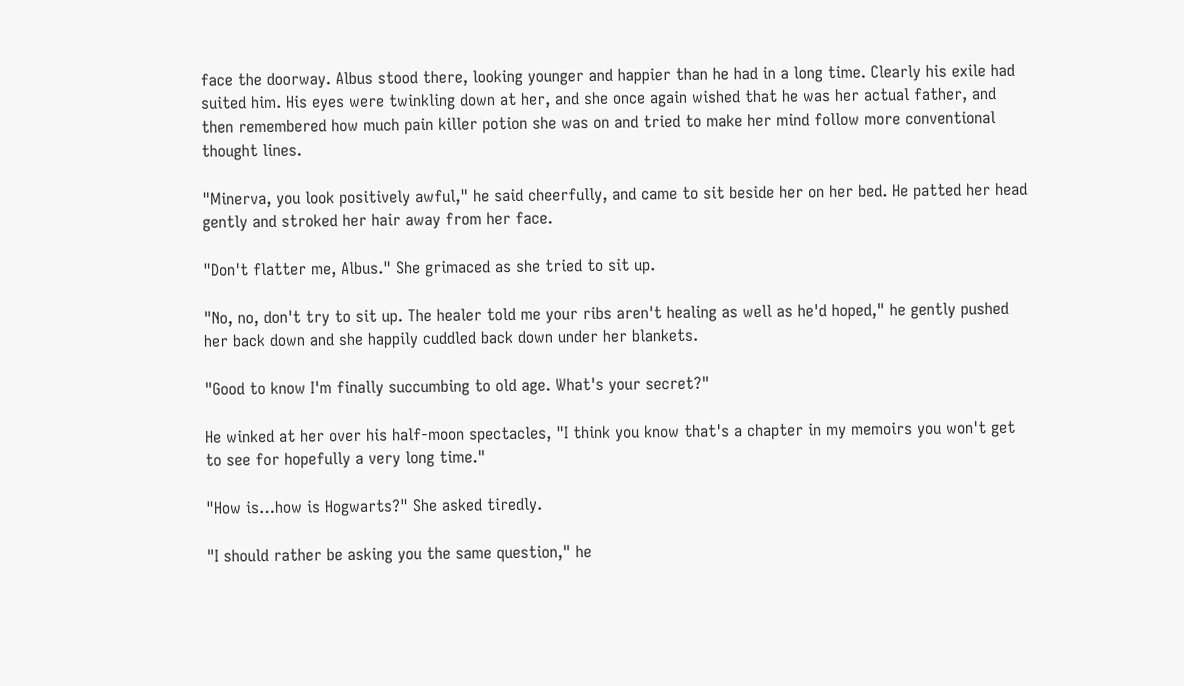face the doorway. Albus stood there, looking younger and happier than he had in a long time. Clearly his exile had suited him. His eyes were twinkling down at her, and she once again wished that he was her actual father, and then remembered how much pain killer potion she was on and tried to make her mind follow more conventional thought lines.

"Minerva, you look positively awful," he said cheerfully, and came to sit beside her on her bed. He patted her head gently and stroked her hair away from her face.

"Don't flatter me, Albus." She grimaced as she tried to sit up.

"No, no, don't try to sit up. The healer told me your ribs aren't healing as well as he'd hoped," he gently pushed her back down and she happily cuddled back down under her blankets.

"Good to know I'm finally succumbing to old age. What's your secret?"

He winked at her over his half-moon spectacles, "I think you know that's a chapter in my memoirs you won't get to see for hopefully a very long time."

"How is…how is Hogwarts?" She asked tiredly.

"I should rather be asking you the same question," he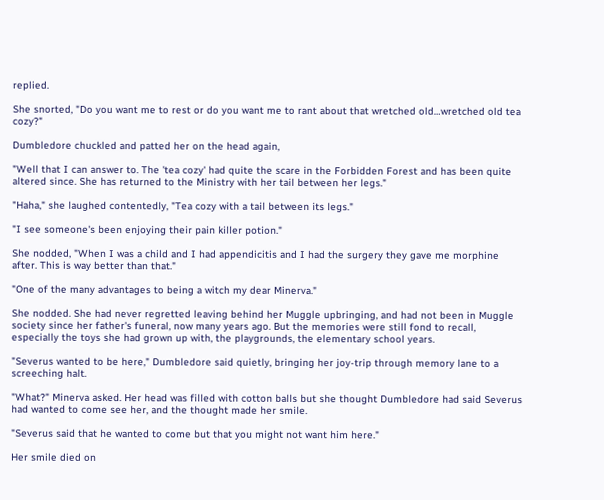replied.

She snorted, "Do you want me to rest or do you want me to rant about that wretched old…wretched old tea cozy?"

Dumbledore chuckled and patted her on the head again,

"Well that I can answer to. The 'tea cozy' had quite the scare in the Forbidden Forest and has been quite altered since. She has returned to the Ministry with her tail between her legs."

"Haha," she laughed contentedly, "Tea cozy with a tail between its legs."

"I see someone's been enjoying their pain killer potion."

She nodded, "When I was a child and I had appendicitis and I had the surgery they gave me morphine after. This is way better than that."

"One of the many advantages to being a witch my dear Minerva."

She nodded. She had never regretted leaving behind her Muggle upbringing, and had not been in Muggle society since her father's funeral, now many years ago. But the memories were still fond to recall, especially the toys she had grown up with, the playgrounds, the elementary school years.

"Severus wanted to be here," Dumbledore said quietly, bringing her joy-trip through memory lane to a screeching halt.

"What?" Minerva asked. Her head was filled with cotton balls but she thought Dumbledore had said Severus had wanted to come see her, and the thought made her smile.

"Severus said that he wanted to come but that you might not want him here."

Her smile died on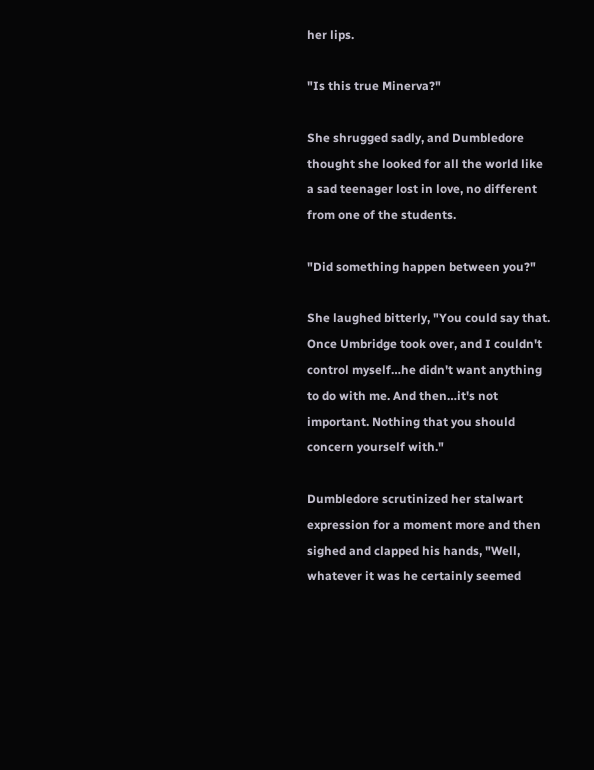her lips.

"Is this true Minerva?"

She shrugged sadly, and Dumbledore thought she looked for all the world like a sad teenager lost in love, no different from one of the students.

"Did something happen between you?"

She laughed bitterly, "You could say that. Once Umbridge took over, and I couldn't control myself…he didn't want anything to do with me. And then…it's not important. Nothing that you should concern yourself with."

Dumbledore scrutinized her stalwart expression for a moment more and then sighed and clapped his hands, "Well, whatever it was he certainly seemed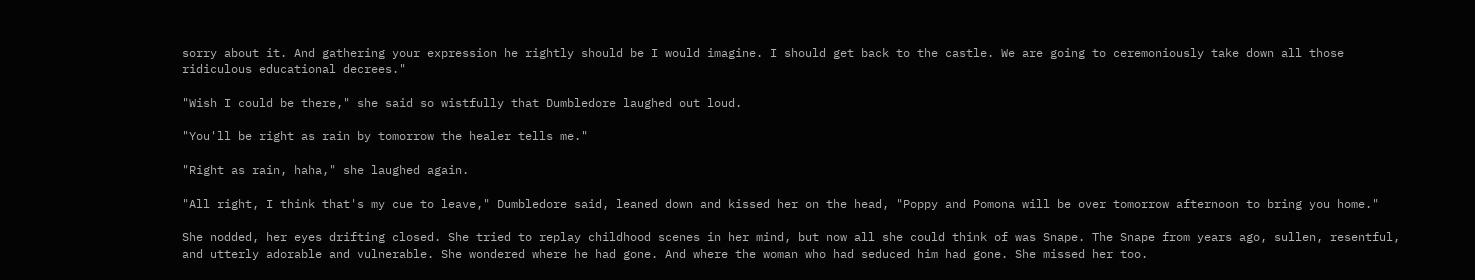sorry about it. And gathering your expression he rightly should be I would imagine. I should get back to the castle. We are going to ceremoniously take down all those ridiculous educational decrees."

"Wish I could be there," she said so wistfully that Dumbledore laughed out loud.

"You'll be right as rain by tomorrow the healer tells me."

"Right as rain, haha," she laughed again.

"All right, I think that's my cue to leave," Dumbledore said, leaned down and kissed her on the head, "Poppy and Pomona will be over tomorrow afternoon to bring you home."

She nodded, her eyes drifting closed. She tried to replay childhood scenes in her mind, but now all she could think of was Snape. The Snape from years ago, sullen, resentful, and utterly adorable and vulnerable. She wondered where he had gone. And where the woman who had seduced him had gone. She missed her too.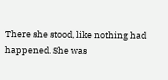There she stood, like nothing had happened. She was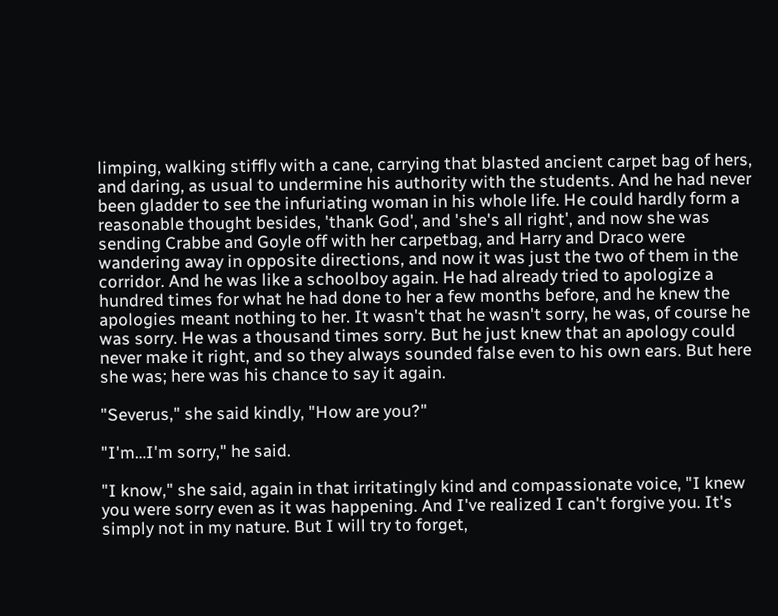limping, walking stiffly with a cane, carrying that blasted ancient carpet bag of hers, and daring, as usual to undermine his authority with the students. And he had never been gladder to see the infuriating woman in his whole life. He could hardly form a reasonable thought besides, 'thank God', and 'she's all right', and now she was sending Crabbe and Goyle off with her carpetbag, and Harry and Draco were wandering away in opposite directions, and now it was just the two of them in the corridor. And he was like a schoolboy again. He had already tried to apologize a hundred times for what he had done to her a few months before, and he knew the apologies meant nothing to her. It wasn't that he wasn't sorry, he was, of course he was sorry. He was a thousand times sorry. But he just knew that an apology could never make it right, and so they always sounded false even to his own ears. But here she was; here was his chance to say it again.

"Severus," she said kindly, "How are you?"

"I'm…I'm sorry," he said.

"I know," she said, again in that irritatingly kind and compassionate voice, "I knew you were sorry even as it was happening. And I've realized I can't forgive you. It's simply not in my nature. But I will try to forget,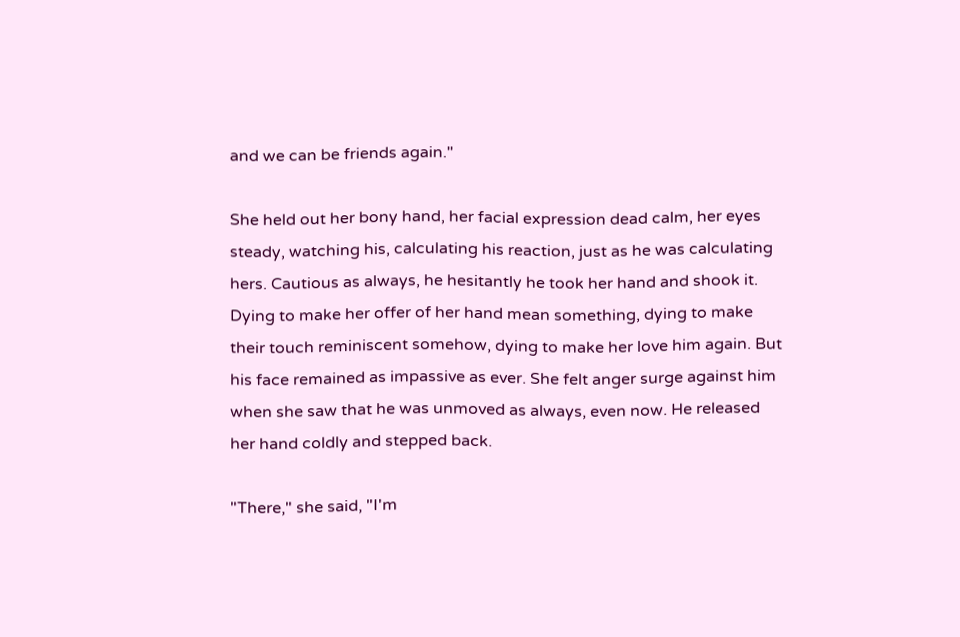and we can be friends again."

She held out her bony hand, her facial expression dead calm, her eyes steady, watching his, calculating his reaction, just as he was calculating hers. Cautious as always, he hesitantly he took her hand and shook it. Dying to make her offer of her hand mean something, dying to make their touch reminiscent somehow, dying to make her love him again. But his face remained as impassive as ever. She felt anger surge against him when she saw that he was unmoved as always, even now. He released her hand coldly and stepped back.

"There," she said, "I'm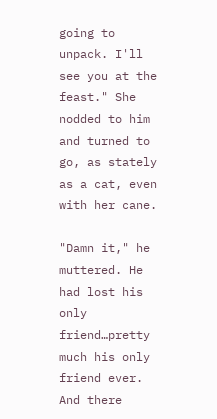going to unpack. I'll see you at the feast." She nodded to him and turned to go, as stately as a cat, even with her cane.

"Damn it," he muttered. He had lost his only friend…pretty much his only friend ever. And there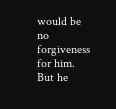would be no forgiveness for him. But he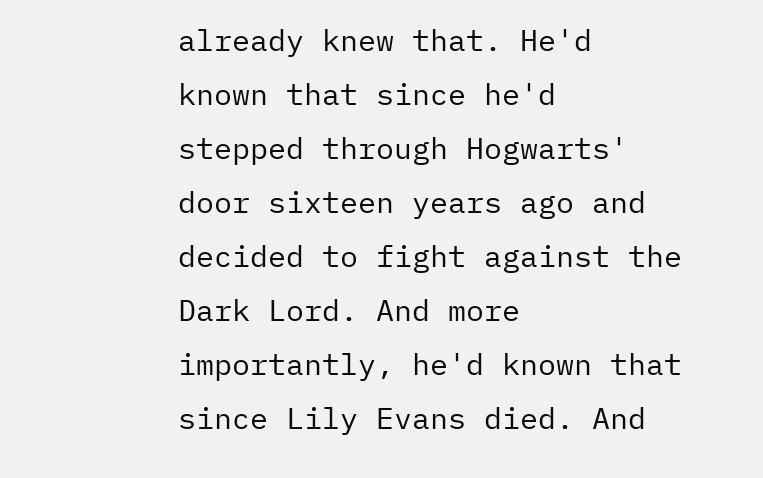already knew that. He'd known that since he'd stepped through Hogwarts' door sixteen years ago and decided to fight against the Dark Lord. And more importantly, he'd known that since Lily Evans died. And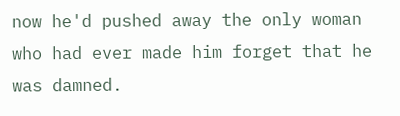now he'd pushed away the only woman who had ever made him forget that he was damned.